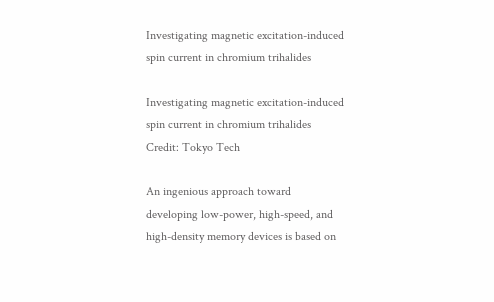Investigating magnetic excitation-induced spin current in chromium trihalides

Investigating magnetic excitation-induced spin current in chromium trihalides
Credit: Tokyo Tech

An ingenious approach toward developing low-power, high-speed, and high-density memory devices is based on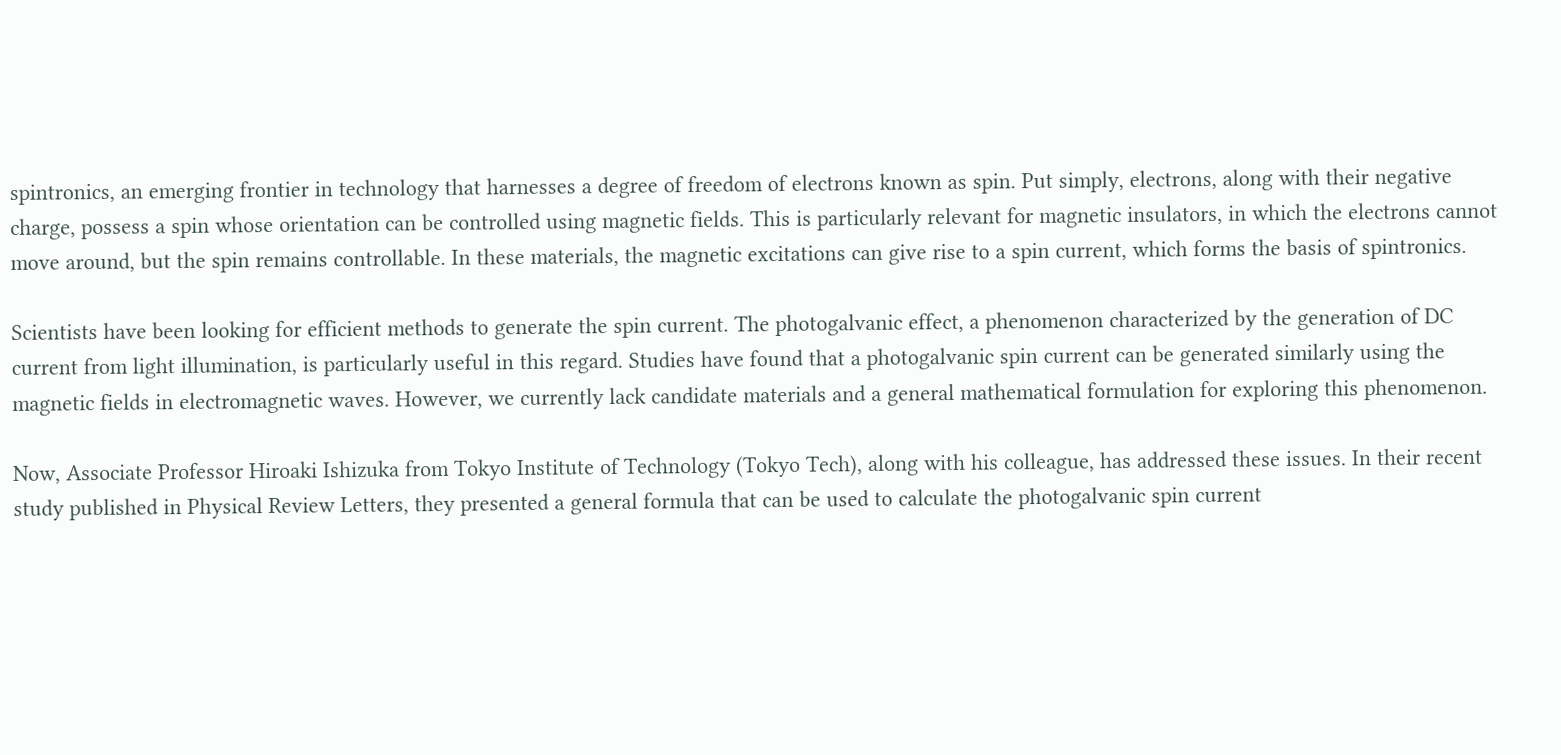spintronics, an emerging frontier in technology that harnesses a degree of freedom of electrons known as spin. Put simply, electrons, along with their negative charge, possess a spin whose orientation can be controlled using magnetic fields. This is particularly relevant for magnetic insulators, in which the electrons cannot move around, but the spin remains controllable. In these materials, the magnetic excitations can give rise to a spin current, which forms the basis of spintronics.

Scientists have been looking for efficient methods to generate the spin current. The photogalvanic effect, a phenomenon characterized by the generation of DC current from light illumination, is particularly useful in this regard. Studies have found that a photogalvanic spin current can be generated similarly using the magnetic fields in electromagnetic waves. However, we currently lack candidate materials and a general mathematical formulation for exploring this phenomenon.

Now, Associate Professor Hiroaki Ishizuka from Tokyo Institute of Technology (Tokyo Tech), along with his colleague, has addressed these issues. In their recent study published in Physical Review Letters, they presented a general formula that can be used to calculate the photogalvanic spin current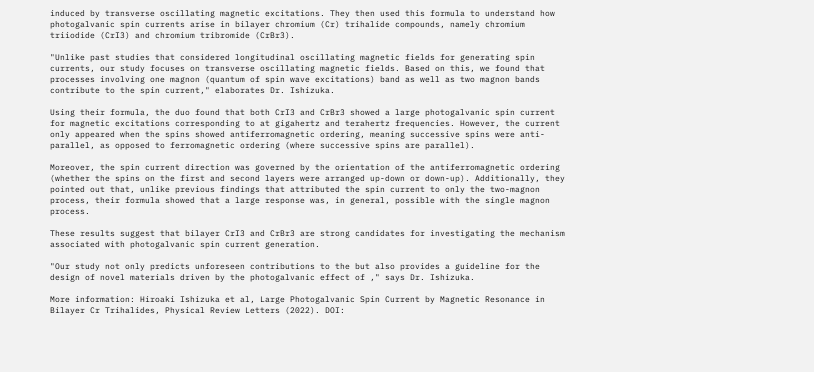induced by transverse oscillating magnetic excitations. They then used this formula to understand how photogalvanic spin currents arise in bilayer chromium (Cr) trihalide compounds, namely chromium triiodide (CrI3) and chromium tribromide (CrBr3).

"Unlike past studies that considered longitudinal oscillating magnetic fields for generating spin currents, our study focuses on transverse oscillating magnetic fields. Based on this, we found that processes involving one magnon (quantum of spin wave excitations) band as well as two magnon bands contribute to the spin current," elaborates Dr. Ishizuka.

Using their formula, the duo found that both CrI3 and CrBr3 showed a large photogalvanic spin current for magnetic excitations corresponding to at gigahertz and terahertz frequencies. However, the current only appeared when the spins showed antiferromagnetic ordering, meaning successive spins were anti-parallel, as opposed to ferromagnetic ordering (where successive spins are parallel).

Moreover, the spin current direction was governed by the orientation of the antiferromagnetic ordering (whether the spins on the first and second layers were arranged up-down or down-up). Additionally, they pointed out that, unlike previous findings that attributed the spin current to only the two-magnon process, their formula showed that a large response was, in general, possible with the single magnon process.

These results suggest that bilayer CrI3 and CrBr3 are strong candidates for investigating the mechanism associated with photogalvanic spin current generation.

"Our study not only predicts unforeseen contributions to the but also provides a guideline for the design of novel materials driven by the photogalvanic effect of ," says Dr. Ishizuka.

More information: Hiroaki Ishizuka et al, Large Photogalvanic Spin Current by Magnetic Resonance in Bilayer Cr Trihalides, Physical Review Letters (2022). DOI: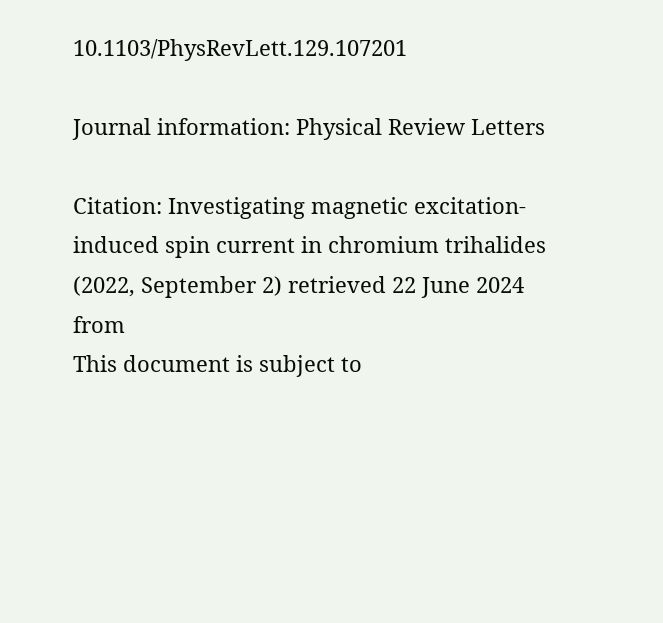10.1103/PhysRevLett.129.107201

Journal information: Physical Review Letters

Citation: Investigating magnetic excitation-induced spin current in chromium trihalides (2022, September 2) retrieved 22 June 2024 from
This document is subject to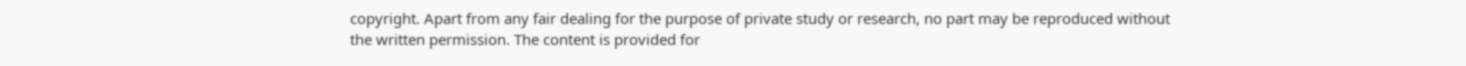copyright. Apart from any fair dealing for the purpose of private study or research, no part may be reproduced without the written permission. The content is provided for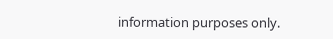information purposes only.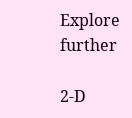Explore further

2-D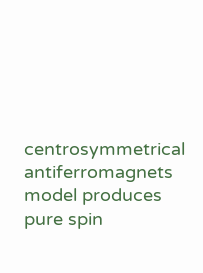centrosymmetrical antiferromagnets model produces pure spin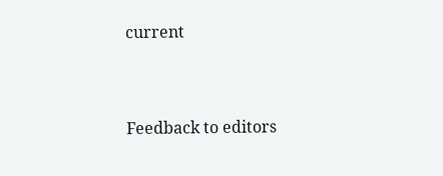current


Feedback to editors